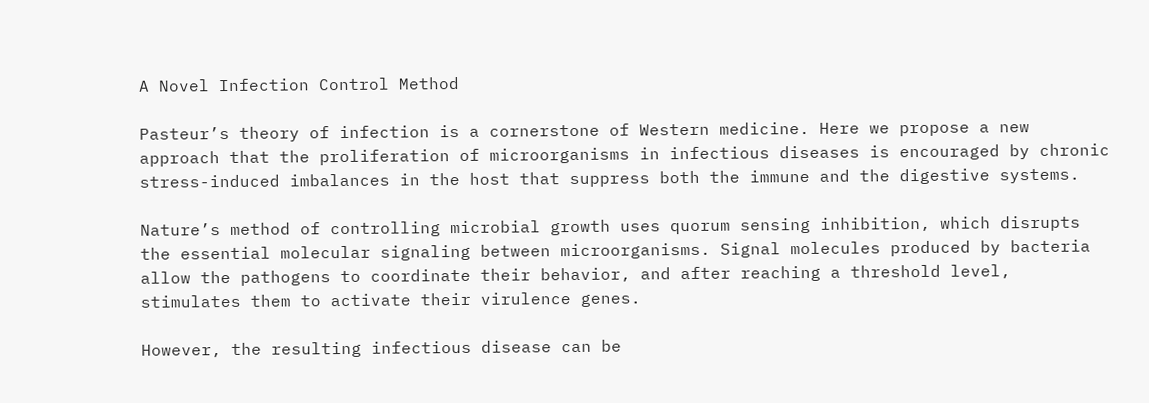A Novel Infection Control Method

Pasteur’s theory of infection is a cornerstone of Western medicine. Here we propose a new approach that the proliferation of microorganisms in infectious diseases is encouraged by chronic stress-induced imbalances in the host that suppress both the immune and the digestive systems.

Nature’s method of controlling microbial growth uses quorum sensing inhibition, which disrupts the essential molecular signaling between microorganisms. Signal molecules produced by bacteria allow the pathogens to coordinate their behavior, and after reaching a threshold level, stimulates them to activate their virulence genes.

However, the resulting infectious disease can be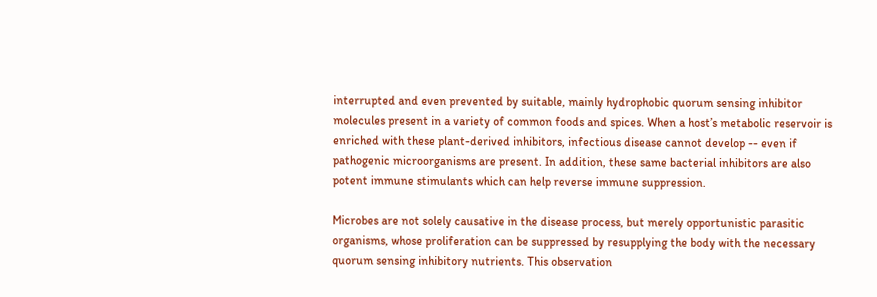interrupted and even prevented by suitable, mainly hydrophobic quorum sensing inhibitor molecules present in a variety of common foods and spices. When a host’s metabolic reservoir is enriched with these plant-derived inhibitors, infectious disease cannot develop -- even if pathogenic microorganisms are present. In addition, these same bacterial inhibitors are also potent immune stimulants which can help reverse immune suppression.

Microbes are not solely causative in the disease process, but merely opportunistic parasitic organisms, whose proliferation can be suppressed by resupplying the body with the necessary quorum sensing inhibitory nutrients. This observation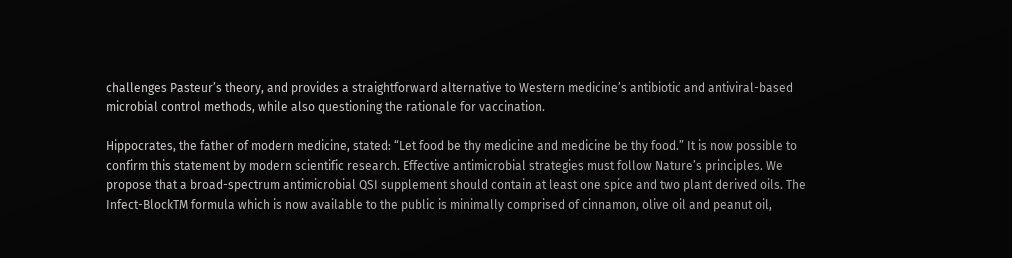challenges Pasteur’s theory, and provides a straightforward alternative to Western medicine’s antibiotic and antiviral-based microbial control methods, while also questioning the rationale for vaccination.

Hippocrates, the father of modern medicine, stated: “Let food be thy medicine and medicine be thy food.” It is now possible to confirm this statement by modern scientific research. Effective antimicrobial strategies must follow Nature’s principles. We propose that a broad-spectrum antimicrobial QSI supplement should contain at least one spice and two plant derived oils. The Infect-BlockTM formula which is now available to the public is minimally comprised of cinnamon, olive oil and peanut oil,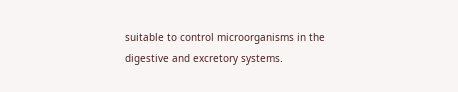suitable to control microorganisms in the digestive and excretory systems.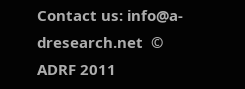Contact us: info@a-dresearch.net  © ADRF 2011